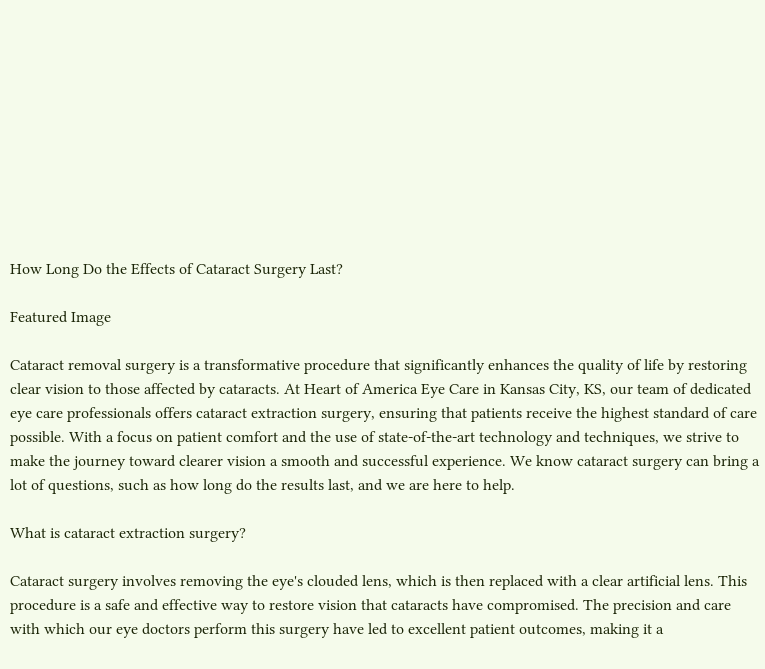How Long Do the Effects of Cataract Surgery Last?

Featured Image

Cataract removal surgery is a transformative procedure that significantly enhances the quality of life by restoring clear vision to those affected by cataracts. At Heart of America Eye Care in Kansas City, KS, our team of dedicated eye care professionals offers cataract extraction surgery, ensuring that patients receive the highest standard of care possible. With a focus on patient comfort and the use of state-of-the-art technology and techniques, we strive to make the journey toward clearer vision a smooth and successful experience. We know cataract surgery can bring a lot of questions, such as how long do the results last, and we are here to help.

What is cataract extraction surgery?

Cataract surgery involves removing the eye's clouded lens, which is then replaced with a clear artificial lens. This procedure is a safe and effective way to restore vision that cataracts have compromised. The precision and care with which our eye doctors perform this surgery have led to excellent patient outcomes, making it a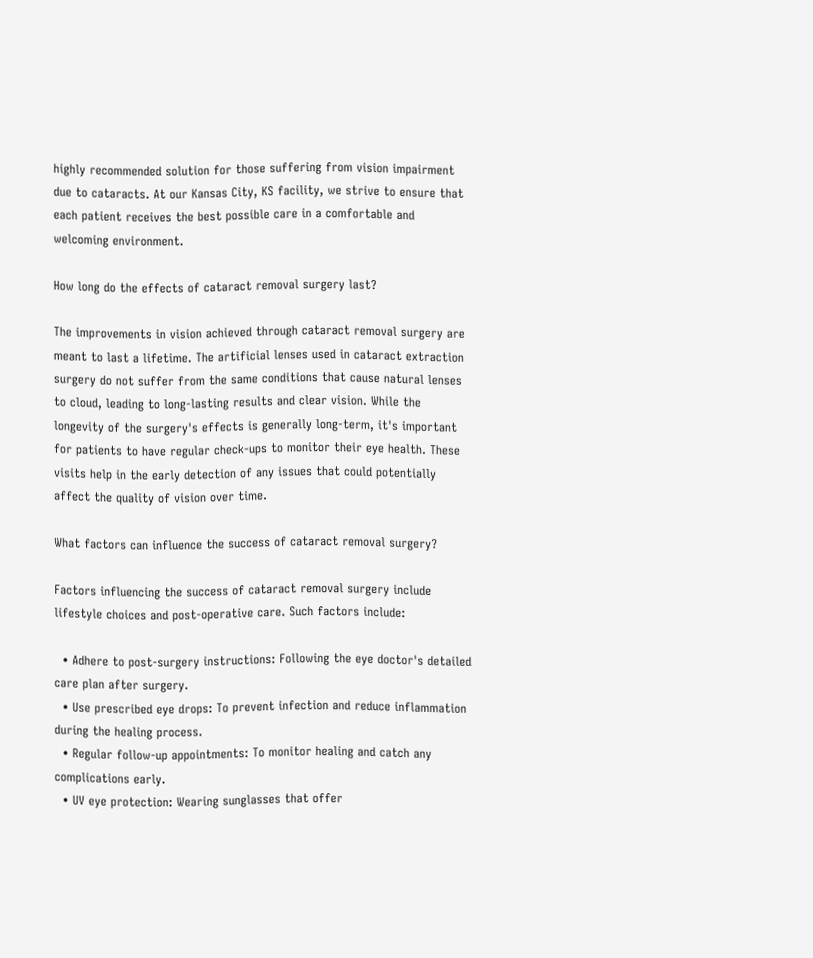highly recommended solution for those suffering from vision impairment due to cataracts. At our Kansas City, KS facility, we strive to ensure that each patient receives the best possible care in a comfortable and welcoming environment.

How long do the effects of cataract removal surgery last?

The improvements in vision achieved through cataract removal surgery are meant to last a lifetime. The artificial lenses used in cataract extraction surgery do not suffer from the same conditions that cause natural lenses to cloud, leading to long-lasting results and clear vision. While the longevity of the surgery's effects is generally long-term, it's important for patients to have regular check-ups to monitor their eye health. These visits help in the early detection of any issues that could potentially affect the quality of vision over time.

What factors can influence the success of cataract removal surgery?

Factors influencing the success of cataract removal surgery include lifestyle choices and post-operative care. Such factors include:

  • Adhere to post-surgery instructions: Following the eye doctor's detailed care plan after surgery.
  • Use prescribed eye drops: To prevent infection and reduce inflammation during the healing process.
  • Regular follow-up appointments: To monitor healing and catch any complications early.
  • UV eye protection: Wearing sunglasses that offer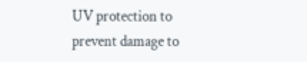UV protection to prevent damage to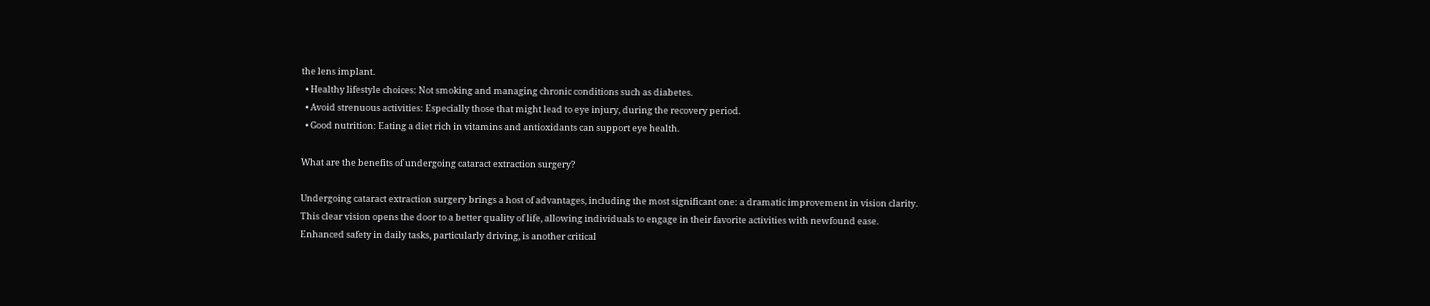the lens implant.
  • Healthy lifestyle choices: Not smoking and managing chronic conditions such as diabetes.
  • Avoid strenuous activities: Especially those that might lead to eye injury, during the recovery period.
  • Good nutrition: Eating a diet rich in vitamins and antioxidants can support eye health.

What are the benefits of undergoing cataract extraction surgery?

Undergoing cataract extraction surgery brings a host of advantages, including the most significant one: a dramatic improvement in vision clarity. This clear vision opens the door to a better quality of life, allowing individuals to engage in their favorite activities with newfound ease. Enhanced safety in daily tasks, particularly driving, is another critical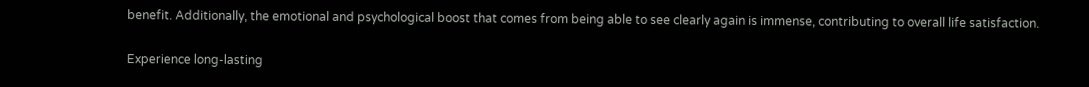benefit. Additionally, the emotional and psychological boost that comes from being able to see clearly again is immense, contributing to overall life satisfaction.

Experience long-lasting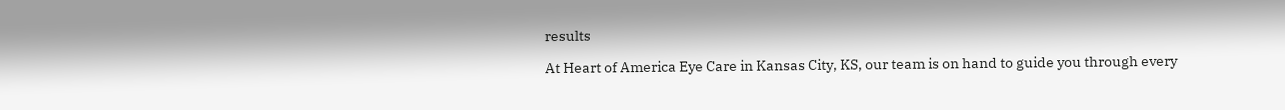results

At Heart of America Eye Care in Kansas City, KS, our team is on hand to guide you through every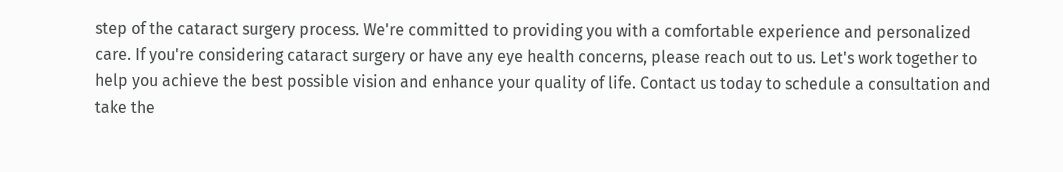step of the cataract surgery process. We're committed to providing you with a comfortable experience and personalized care. If you're considering cataract surgery or have any eye health concerns, please reach out to us. Let's work together to help you achieve the best possible vision and enhance your quality of life. Contact us today to schedule a consultation and take the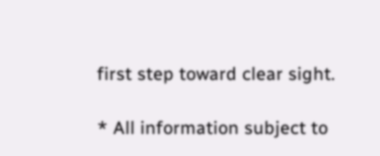first step toward clear sight.

* All information subject to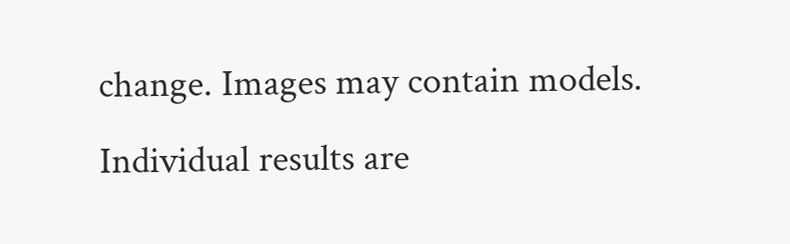change. Images may contain models. Individual results are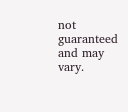not guaranteed and may vary.